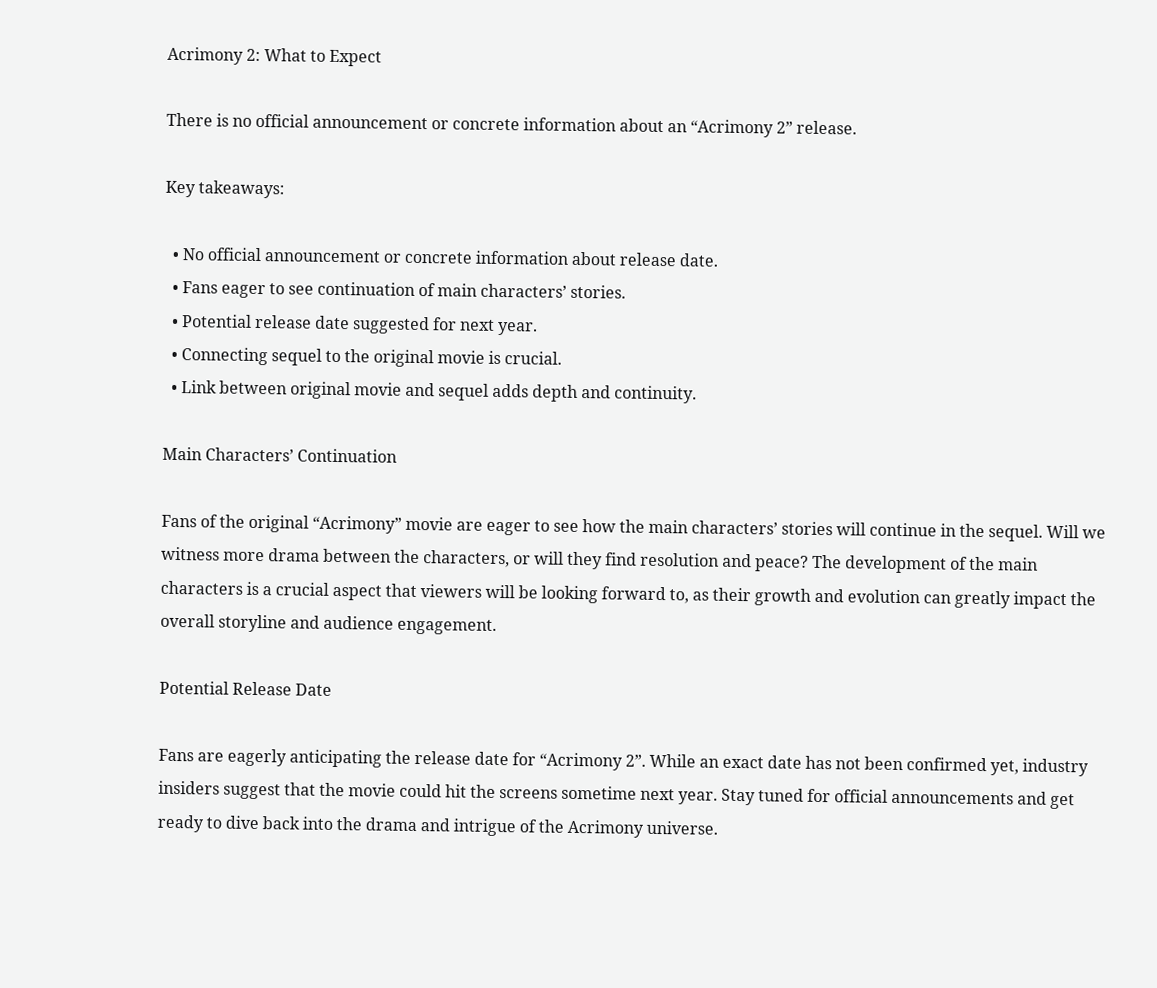Acrimony 2: What to Expect

There is no official announcement or concrete information about an “Acrimony 2” release.

Key takeaways:

  • No official announcement or concrete information about release date.
  • Fans eager to see continuation of main characters’ stories.
  • Potential release date suggested for next year.
  • Connecting sequel to the original movie is crucial.
  • Link between original movie and sequel adds depth and continuity.

Main Characters’ Continuation

Fans of the original “Acrimony” movie are eager to see how the main characters’ stories will continue in the sequel. Will we witness more drama between the characters, or will they find resolution and peace? The development of the main characters is a crucial aspect that viewers will be looking forward to, as their growth and evolution can greatly impact the overall storyline and audience engagement.

Potential Release Date

Fans are eagerly anticipating the release date for “Acrimony 2”. While an exact date has not been confirmed yet, industry insiders suggest that the movie could hit the screens sometime next year. Stay tuned for official announcements and get ready to dive back into the drama and intrigue of the Acrimony universe.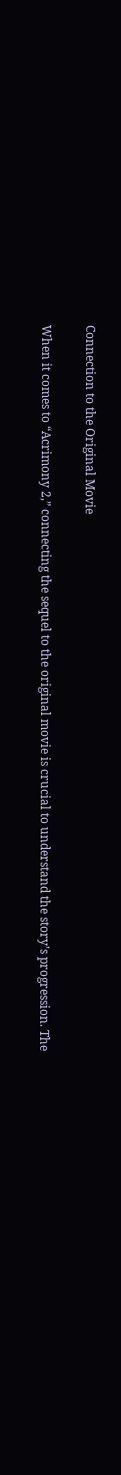Connection to the Original Movie

When it comes to “Acrimony 2,” connecting the sequel to the original movie is crucial to understand the story’s progression. The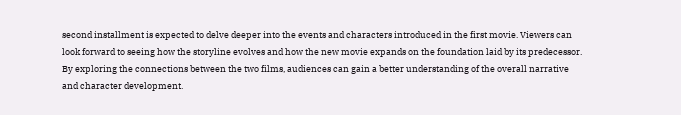second installment is expected to delve deeper into the events and characters introduced in the first movie. Viewers can look forward to seeing how the storyline evolves and how the new movie expands on the foundation laid by its predecessor. By exploring the connections between the two films, audiences can gain a better understanding of the overall narrative and character development.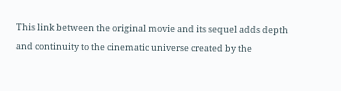This link between the original movie and its sequel adds depth and continuity to the cinematic universe created by the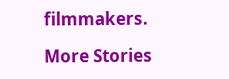filmmakers.

More Stories